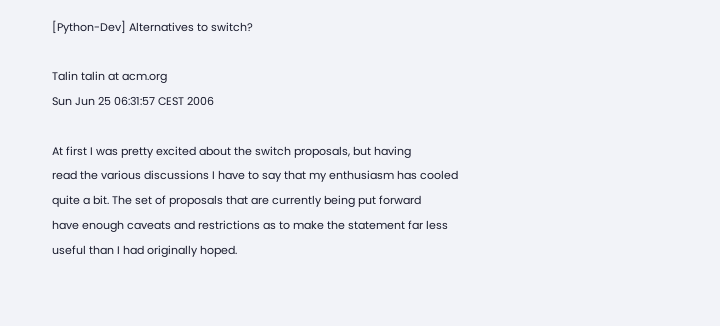[Python-Dev] Alternatives to switch?

Talin talin at acm.org
Sun Jun 25 06:31:57 CEST 2006

At first I was pretty excited about the switch proposals, but having
read the various discussions I have to say that my enthusiasm has cooled
quite a bit. The set of proposals that are currently being put forward
have enough caveats and restrictions as to make the statement far less
useful than I had originally hoped.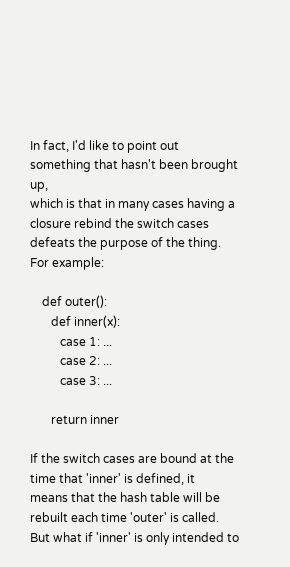In fact, I'd like to point out something that hasn't been brought up,
which is that in many cases having a closure rebind the switch cases
defeats the purpose of the thing. For example:

    def outer():
       def inner(x):
          case 1: ...
          case 2: ...
          case 3: ...

       return inner

If the switch cases are bound at the time that 'inner' is defined, it
means that the hash table will be rebuilt each time 'outer' is called.
But what if 'inner' is only intended to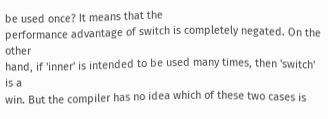be used once? It means that the
performance advantage of switch is completely negated. On the other
hand, if 'inner' is intended to be used many times, then 'switch' is a
win. But the compiler has no idea which of these two cases is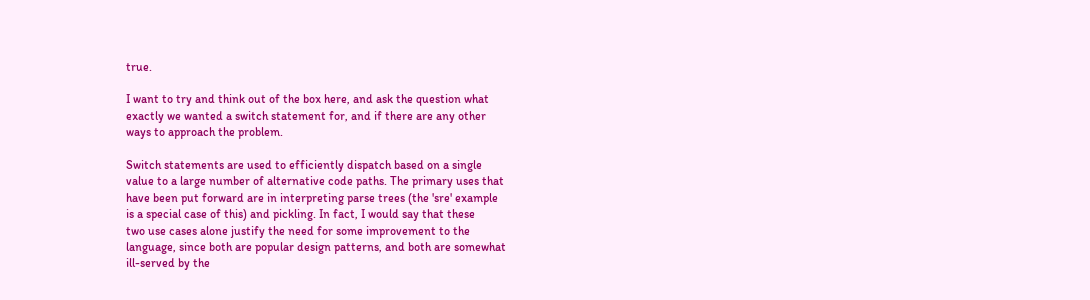true.

I want to try and think out of the box here, and ask the question what
exactly we wanted a switch statement for, and if there are any other
ways to approach the problem.

Switch statements are used to efficiently dispatch based on a single
value to a large number of alternative code paths. The primary uses that
have been put forward are in interpreting parse trees (the 'sre' example
is a special case of this) and pickling. In fact, I would say that these
two use cases alone justify the need for some improvement to the
language, since both are popular design patterns, and both are somewhat
ill-served by the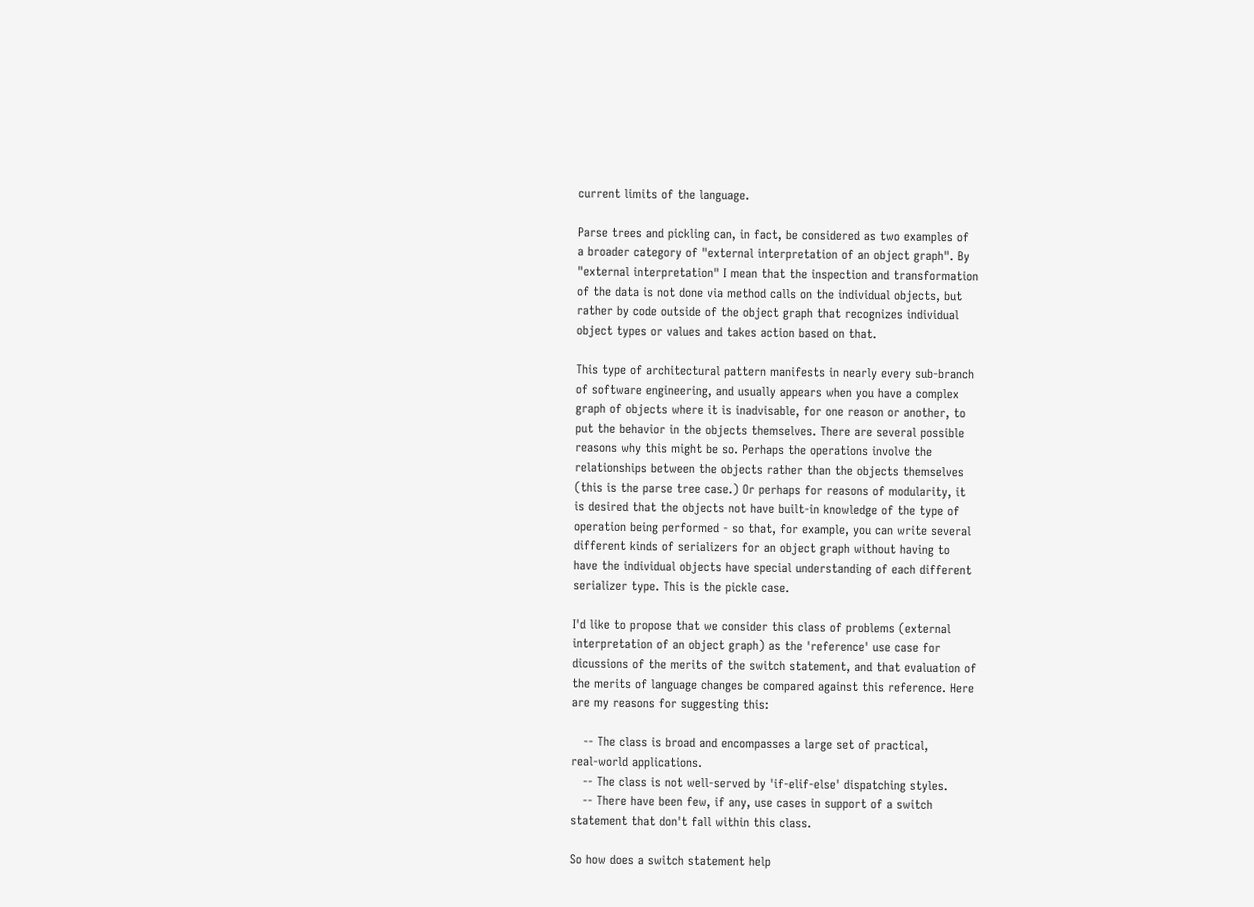current limits of the language.

Parse trees and pickling can, in fact, be considered as two examples of
a broader category of "external interpretation of an object graph". By
"external interpretation" I mean that the inspection and transformation
of the data is not done via method calls on the individual objects, but
rather by code outside of the object graph that recognizes individual
object types or values and takes action based on that.

This type of architectural pattern manifests in nearly every sub-branch
of software engineering, and usually appears when you have a complex
graph of objects where it is inadvisable, for one reason or another, to
put the behavior in the objects themselves. There are several possible
reasons why this might be so. Perhaps the operations involve the
relationships between the objects rather than the objects themselves
(this is the parse tree case.) Or perhaps for reasons of modularity, it
is desired that the objects not have built-in knowledge of the type of
operation being performed - so that, for example, you can write several
different kinds of serializers for an object graph without having to
have the individual objects have special understanding of each different
serializer type. This is the pickle case.

I'd like to propose that we consider this class of problems (external
interpretation of an object graph) as the 'reference' use case for
dicussions of the merits of the switch statement, and that evaluation of
the merits of language changes be compared against this reference. Here
are my reasons for suggesting this:

   -- The class is broad and encompasses a large set of practical,
real-world applications.
   -- The class is not well-served by 'if-elif-else' dispatching styles.
   -- There have been few, if any, use cases in support of a switch
statement that don't fall within this class.

So how does a switch statement help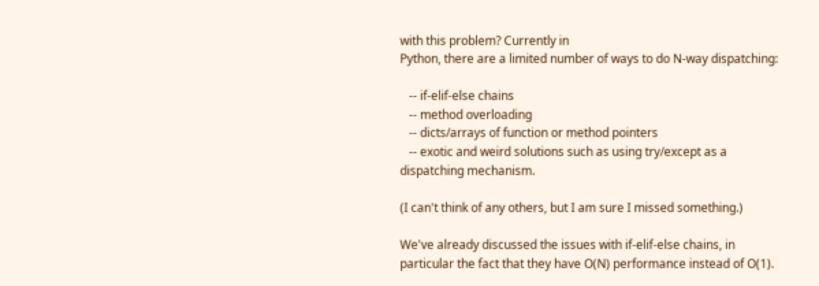with this problem? Currently in
Python, there are a limited number of ways to do N-way dispatching:

   -- if-elif-else chains
   -- method overloading
   -- dicts/arrays of function or method pointers
   -- exotic and weird solutions such as using try/except as a
dispatching mechanism.

(I can't think of any others, but I am sure I missed something.)

We've already discussed the issues with if-elif-else chains, in
particular the fact that they have O(N) performance instead of O(1).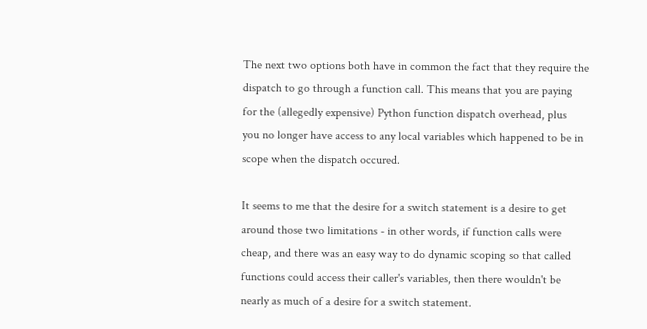The next two options both have in common the fact that they require the
dispatch to go through a function call. This means that you are paying
for the (allegedly expensive) Python function dispatch overhead, plus
you no longer have access to any local variables which happened to be in
scope when the dispatch occured.

It seems to me that the desire for a switch statement is a desire to get
around those two limitations - in other words, if function calls were
cheap, and there was an easy way to do dynamic scoping so that called
functions could access their caller's variables, then there wouldn't be
nearly as much of a desire for a switch statement.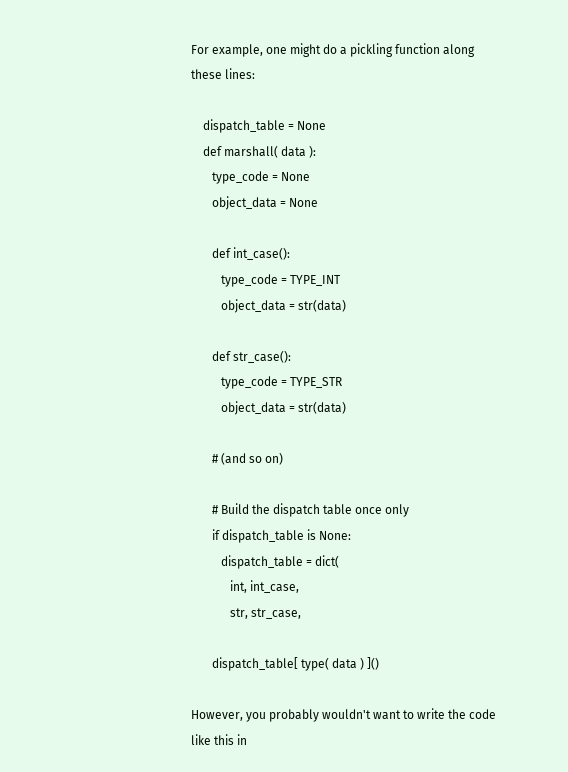For example, one might do a pickling function along these lines:

    dispatch_table = None
    def marshall( data ):
       type_code = None
       object_data = None

       def int_case():
          type_code = TYPE_INT
          object_data = str(data)

       def str_case():
          type_code = TYPE_STR
          object_data = str(data)

       # (and so on)

       # Build the dispatch table once only
       if dispatch_table is None:
          dispatch_table = dict(
             int, int_case,
             str, str_case,

       dispatch_table[ type( data ) ]()

However, you probably wouldn't want to write the code like this in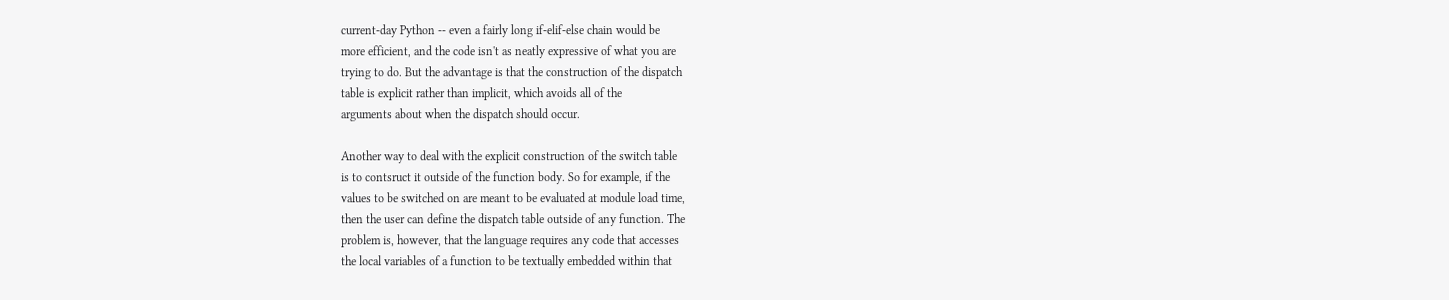current-day Python -- even a fairly long if-elif-else chain would be
more efficient, and the code isn't as neatly expressive of what you are
trying to do. But the advantage is that the construction of the dispatch
table is explicit rather than implicit, which avoids all of the
arguments about when the dispatch should occur.

Another way to deal with the explicit construction of the switch table
is to contsruct it outside of the function body. So for example, if the
values to be switched on are meant to be evaluated at module load time,
then the user can define the dispatch table outside of any function. The
problem is, however, that the language requires any code that accesses
the local variables of a function to be textually embedded within that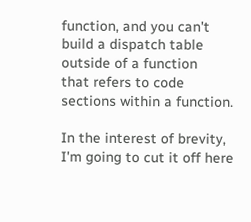function, and you can't build a dispatch table outside of a function
that refers to code sections within a function.

In the interest of brevity, I'm going to cut it off here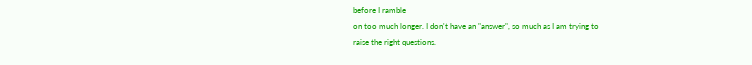before I ramble
on too much longer. I don't have an "answer", so much as I am trying to
raise the right questions.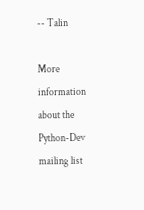-- Talin

More information about the Python-Dev mailing list